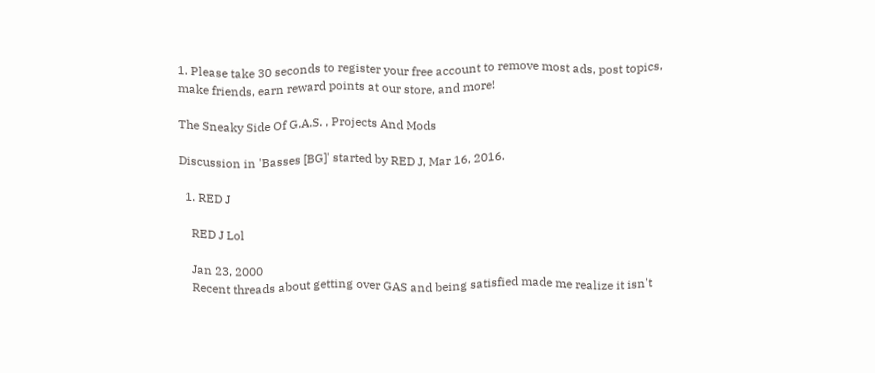1. Please take 30 seconds to register your free account to remove most ads, post topics, make friends, earn reward points at our store, and more!

The Sneaky Side Of G.A.S. , Projects And Mods

Discussion in 'Basses [BG]' started by RED J, Mar 16, 2016.

  1. RED J

    RED J Lol

    Jan 23, 2000
    Recent threads about getting over GAS and being satisfied made me realize it isn't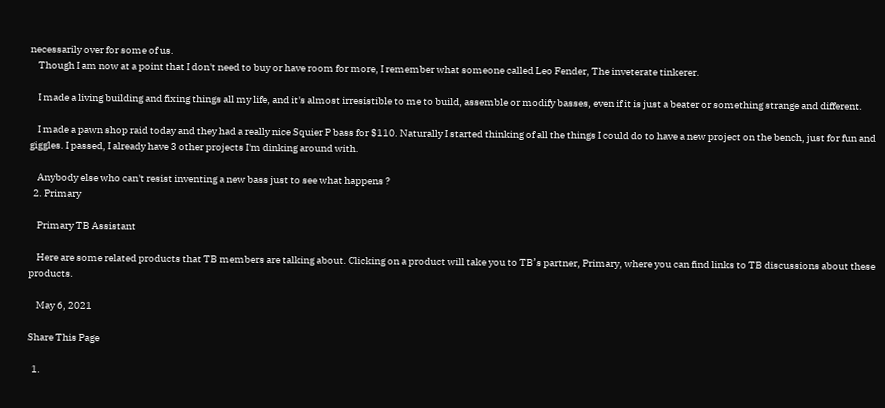necessarily over for some of us.
    Though I am now at a point that I don't need to buy or have room for more, I remember what someone called Leo Fender, The inveterate tinkerer.

    I made a living building and fixing things all my life, and it's almost irresistible to me to build, assemble or modify basses, even if it is just a beater or something strange and different.

    I made a pawn shop raid today and they had a really nice Squier P bass for $110. Naturally I started thinking of all the things I could do to have a new project on the bench, just for fun and giggles. I passed, I already have 3 other projects I'm dinking around with.

    Anybody else who can't resist inventing a new bass just to see what happens ?
  2. Primary

    Primary TB Assistant

    Here are some related products that TB members are talking about. Clicking on a product will take you to TB’s partner, Primary, where you can find links to TB discussions about these products.

    May 6, 2021

Share This Page

  1.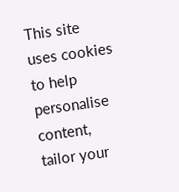This site uses cookies to help personalise content, tailor your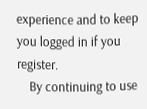experience and to keep you logged in if you register.
    By continuing to use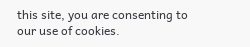this site, you are consenting to our use of cookies.